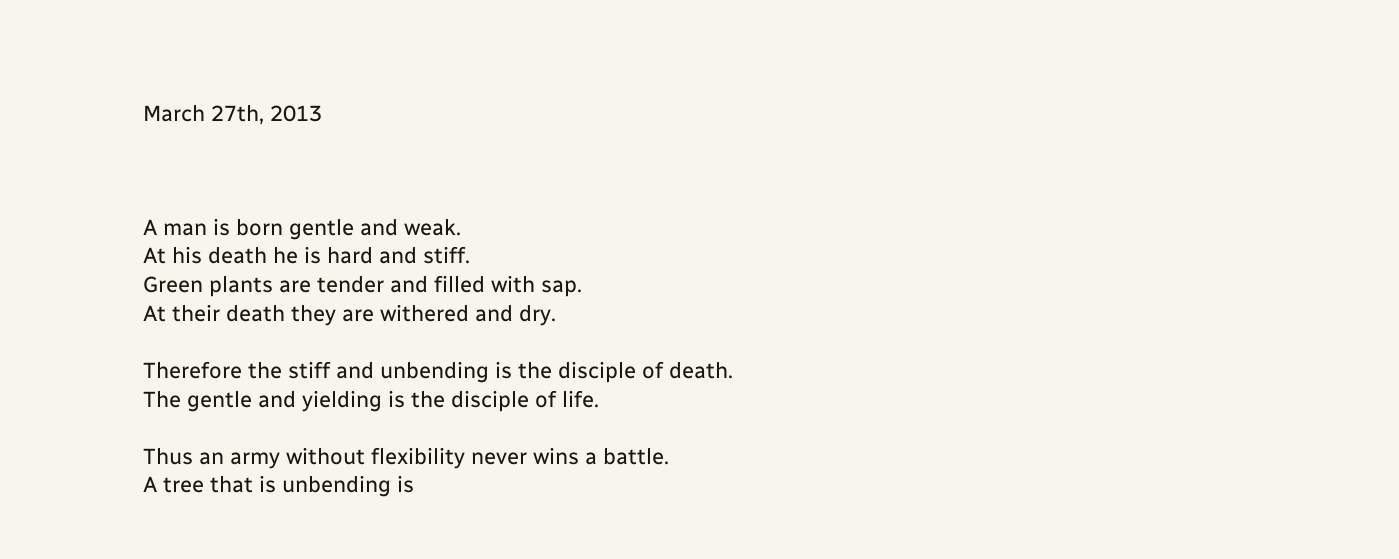March 27th, 2013



A man is born gentle and weak.
At his death he is hard and stiff.
Green plants are tender and filled with sap.
At their death they are withered and dry.

Therefore the stiff and unbending is the disciple of death.
The gentle and yielding is the disciple of life.

Thus an army without flexibility never wins a battle.
A tree that is unbending is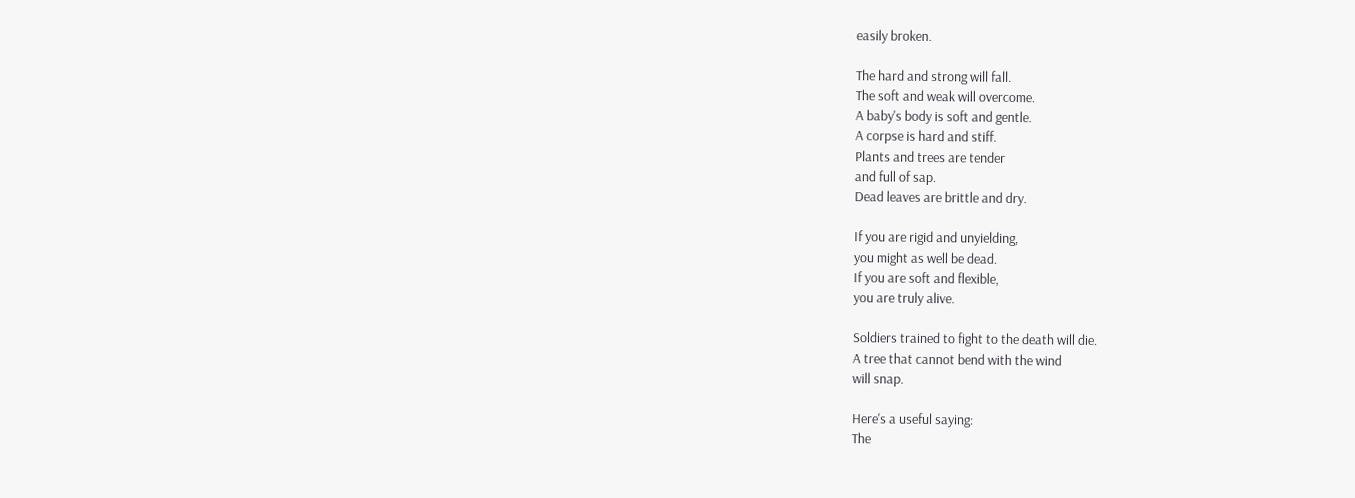easily broken.

The hard and strong will fall.
The soft and weak will overcome.
A baby's body is soft and gentle.
A corpse is hard and stiff.
Plants and trees are tender
and full of sap.
Dead leaves are brittle and dry.

If you are rigid and unyielding,
you might as well be dead.
If you are soft and flexible,
you are truly alive.

Soldiers trained to fight to the death will die.
A tree that cannot bend with the wind
will snap.

Here's a useful saying:
The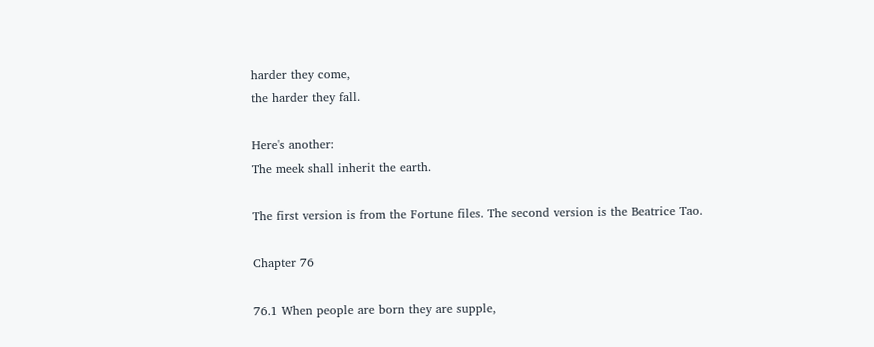harder they come,
the harder they fall.

Here's another:
The meek shall inherit the earth.

The first version is from the Fortune files. The second version is the Beatrice Tao.

Chapter 76

76.1 When people are born they are supple,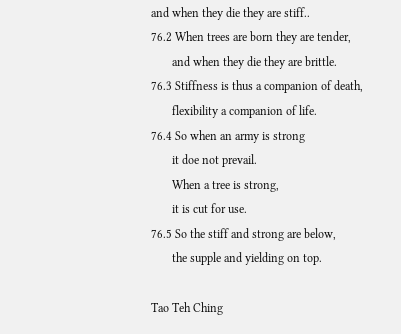and when they die they are stiff..
76.2 When trees are born they are tender,
       and when they die they are brittle.
76.3 Stiffness is thus a companion of death,
       flexibility a companion of life.
76.4 So when an army is strong
       it doe not prevail.
       When a tree is strong,
       it is cut for use.
76.5 So the stiff and strong are below,
       the supple and yielding on top.

Tao Teh Ching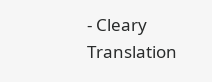- Cleary Translation